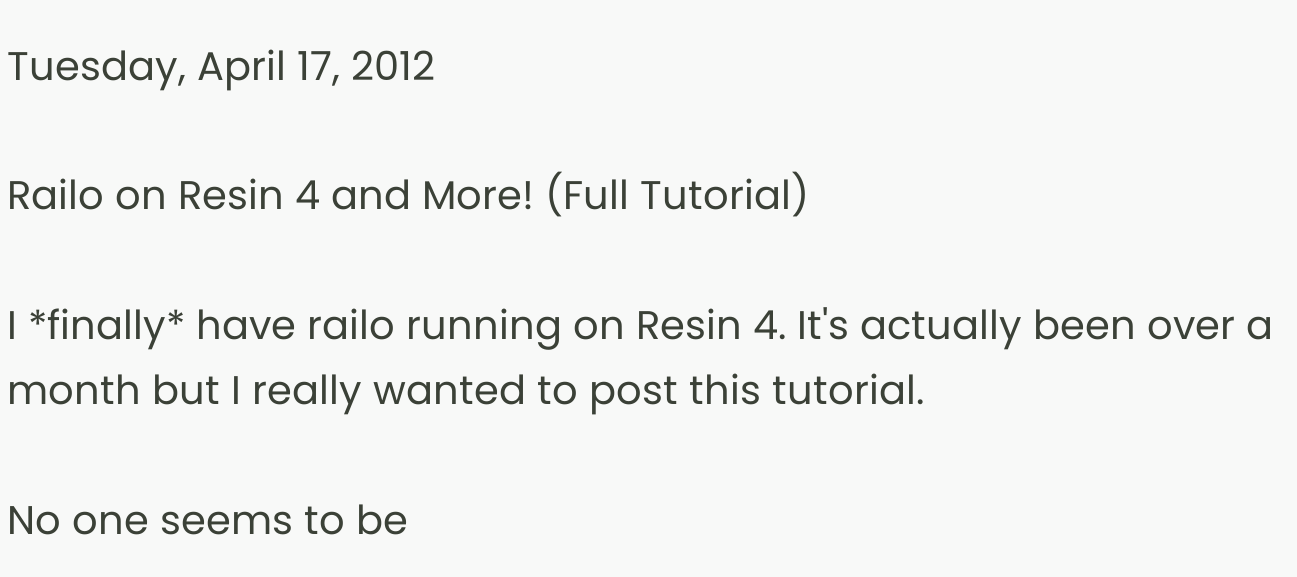Tuesday, April 17, 2012

Railo on Resin 4 and More! (Full Tutorial)

I *finally* have railo running on Resin 4. It's actually been over a month but I really wanted to post this tutorial.

No one seems to be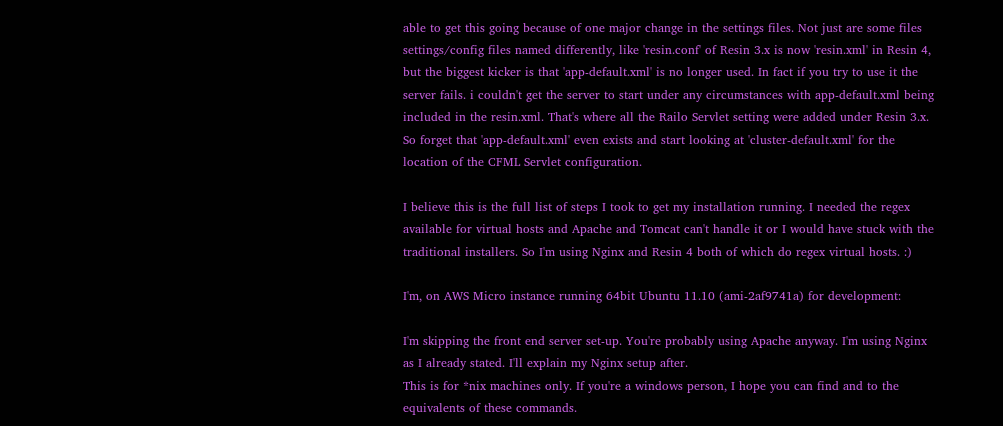able to get this going because of one major change in the settings files. Not just are some files settings/config files named differently, like 'resin.conf' of Resin 3.x is now 'resin.xml' in Resin 4, but the biggest kicker is that 'app-default.xml' is no longer used. In fact if you try to use it the server fails. i couldn't get the server to start under any circumstances with app-default.xml being included in the resin.xml. That's where all the Railo Servlet setting were added under Resin 3.x. So forget that 'app-default.xml' even exists and start looking at 'cluster-default.xml' for the location of the CFML Servlet configuration.

I believe this is the full list of steps I took to get my installation running. I needed the regex available for virtual hosts and Apache and Tomcat can't handle it or I would have stuck with the traditional installers. So I'm using Nginx and Resin 4 both of which do regex virtual hosts. :)

I'm, on AWS Micro instance running 64bit Ubuntu 11.10 (ami-2af9741a) for development:

I'm skipping the front end server set-up. You're probably using Apache anyway. I'm using Nginx as I already stated. I'll explain my Nginx setup after.
This is for *nix machines only. If you're a windows person, I hope you can find and to the equivalents of these commands.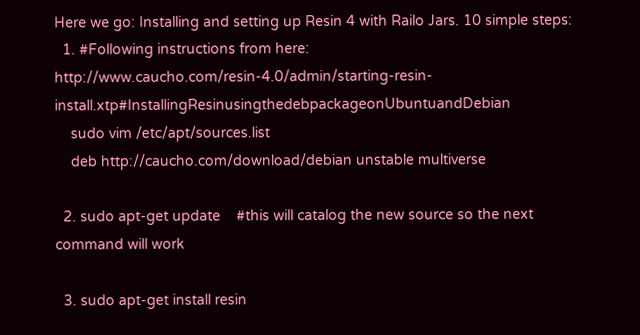Here we go: Installing and setting up Resin 4 with Railo Jars. 10 simple steps:
  1. #Following instructions from here: http://www.caucho.com/resin-4.0/admin/starting-resin-install.xtp#InstallingResinusingthedebpackageonUbuntuandDebian
    sudo vim /etc/apt/sources.list
    deb http://caucho.com/download/debian unstable multiverse

  2. sudo apt-get update    #this will catalog the new source so the next command will work

  3. sudo apt-get install resin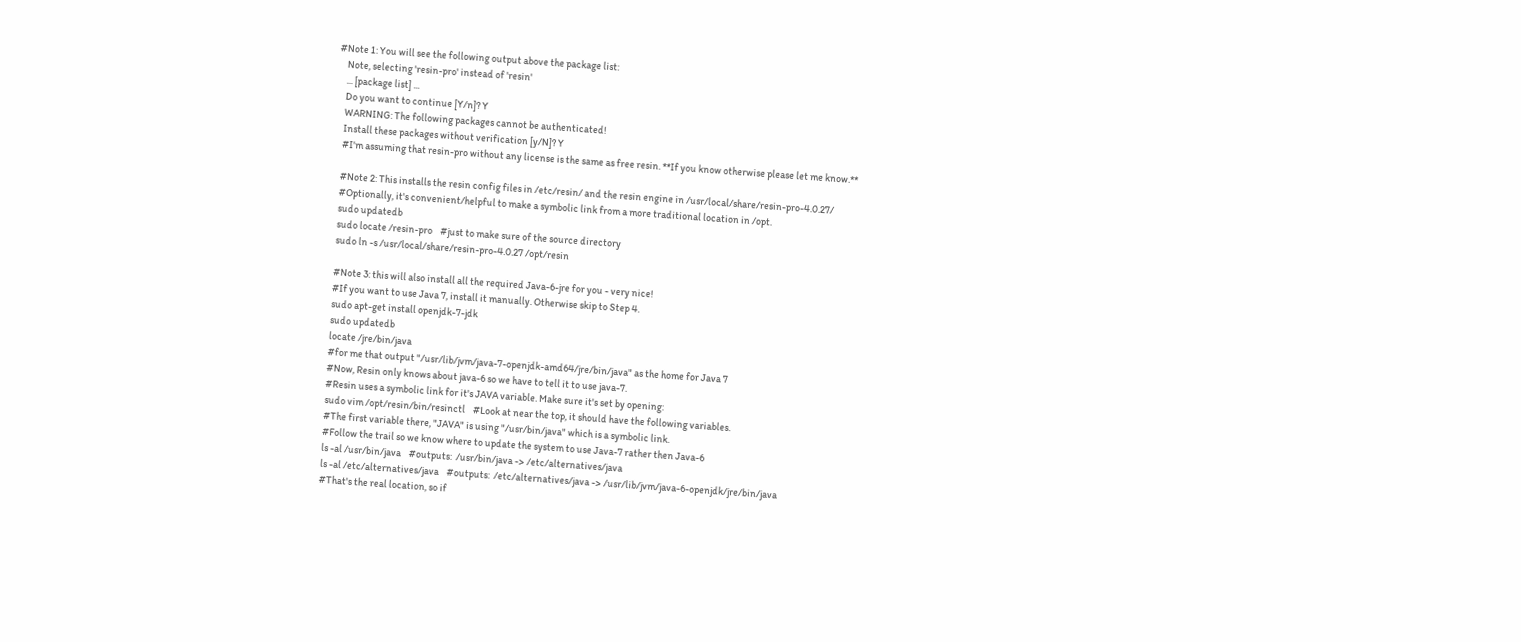#Note 1: You will see the following output above the package list:
    Note, selecting 'resin-pro' instead of 'resin'
    ... [package list] ...
    Do you want to continue [Y/n]? Y
    WARNING: The following packages cannot be authenticated!
    Install these packages without verification [y/N]? Y
    #I'm assuming that resin-pro without any license is the same as free resin. **If you know otherwise please let me know.**

    #Note 2: This installs the resin config files in /etc/resin/ and the resin engine in /usr/local/share/resin-pro-4.0.27/
    #Optionally, it's convenient/helpful to make a symbolic link from a more traditional location in /opt.
    sudo updatedb
    sudo locate /resin-pro    #just to make sure of the source directory
    sudo ln -s /usr/local/share/resin-pro-4.0.27 /opt/resin

    #Note 3: this will also install all the required Java-6-jre for you - very nice!
    #If you want to use Java 7, install it manually. Otherwise skip to Step 4.
    sudo apt-get install openjdk-7-jdk
    sudo updatedb
    locate /jre/bin/java
    #for me that output "/usr/lib/jvm/java-7-openjdk-amd64/jre/bin/java" as the home for Java 7
    #Now, Resin only knows about java-6 so we have to tell it to use java-7.
    #Resin uses a symbolic link for it's JAVA variable. Make sure it's set by opening:
    sudo vim /opt/resin/bin/resinctl    #Look at near the top, it should have the following variables.
    #The first variable there, "JAVA" is using "/usr/bin/java" which is a symbolic link.
    #Follow the trail so we know where to update the system to use Java-7 rather then Java-6
    ls -al /usr/bin/java    #outputs:  /usr/bin/java -> /etc/alternatives/java
    ls -al /etc/alternatives/java    #outputs:  /etc/alternatives/java -> /usr/lib/jvm/java-6-openjdk/jre/bin/java
    #That's the real location, so if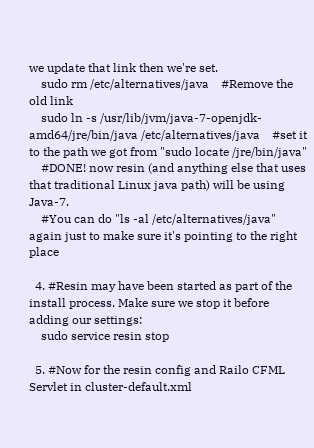we update that link then we're set.
    sudo rm /etc/alternatives/java    #Remove the old link
    sudo ln -s /usr/lib/jvm/java-7-openjdk-amd64/jre/bin/java /etc/alternatives/java    #set it to the path we got from "sudo locate /jre/bin/java"
    #DONE! now resin (and anything else that uses that traditional Linux java path) will be using Java-7.
    #You can do "ls -al /etc/alternatives/java" again just to make sure it's pointing to the right place

  4. #Resin may have been started as part of the install process. Make sure we stop it before adding our settings:
    sudo service resin stop

  5. #Now for the resin config and Railo CFML Servlet in cluster-default.xml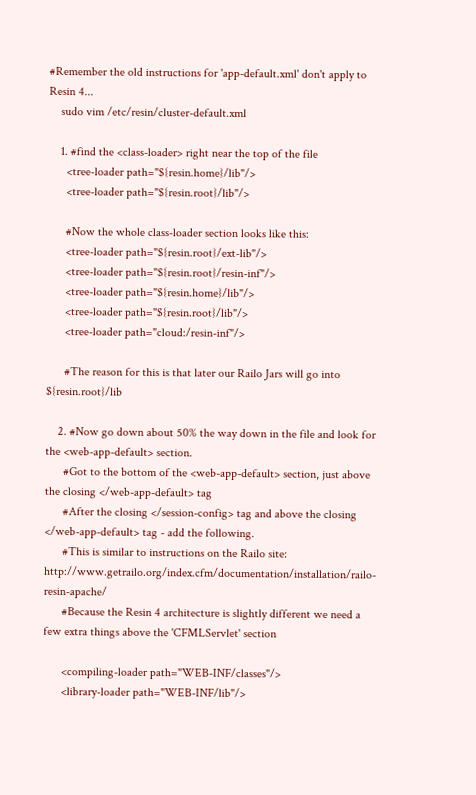#Remember the old instructions for 'app-default.xml' don't apply to Resin 4...
    sudo vim /etc/resin/cluster-default.xml

    1. #find the <class-loader> right near the top of the file
      <tree-loader path="${resin.home}/lib"/>
      <tree-loader path="${resin.root}/lib"/>

      #Now the whole class-loader section looks like this:
      <tree-loader path="${resin.root}/ext-lib"/>
      <tree-loader path="${resin.root}/resin-inf"/>
      <tree-loader path="${resin.home}/lib"/>
      <tree-loader path="${resin.root}/lib"/>
      <tree-loader path="cloud:/resin-inf"/>

      #The reason for this is that later our Railo Jars will go into ${resin.root}/lib

    2. #Now go down about 50% the way down in the file and look for the <web-app-default> section.
      #Got to the bottom of the <web-app-default> section, just above the closing </web-app-default> tag
      #After the closing </session-config> tag and above the closing </web-app-default> tag - add the following.
      #This is similar to instructions on the Railo site: http://www.getrailo.org/index.cfm/documentation/installation/railo-resin-apache/
      #Because the Resin 4 architecture is slightly different we need a few extra things above the 'CFMLServlet' section

      <compiling-loader path="WEB-INF/classes"/>
      <library-loader path="WEB-INF/lib"/>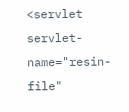<servlet servlet-name="resin-file"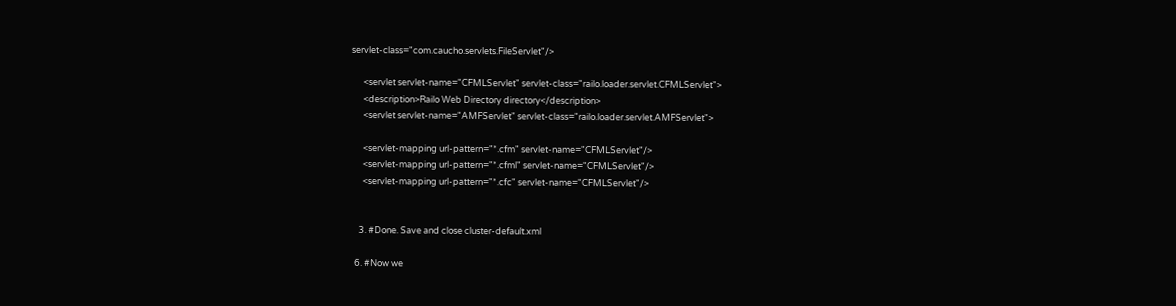servlet-class="com.caucho.servlets.FileServlet"/>

      <servlet servlet-name="CFMLServlet" servlet-class="railo.loader.servlet.CFMLServlet">
      <description>Railo Web Directory directory</description>
      <servlet servlet-name="AMFServlet" servlet-class="railo.loader.servlet.AMFServlet">

      <servlet-mapping url-pattern="*.cfm" servlet-name="CFMLServlet"/>
      <servlet-mapping url-pattern="*.cfml" servlet-name="CFMLServlet"/>
      <servlet-mapping url-pattern="*.cfc" servlet-name="CFMLServlet"/>


    3. #Done. Save and close cluster-default.xml

  6. #Now we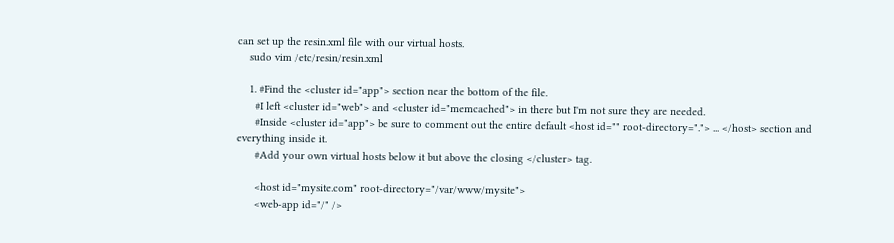can set up the resin.xml file with our virtual hosts.
    sudo vim /etc/resin/resin.xml

    1. #Find the <cluster id="app"> section near the bottom of the file.
      #I left <cluster id="web"> and <cluster id="memcached"> in there but I'm not sure they are needed.
      #Inside <cluster id="app"> be sure to comment out the entire default <host id="" root-directory="."> ... </host> section and everything inside it.
      #Add your own virtual hosts below it but above the closing </cluster> tag.

      <host id="mysite.com" root-directory="/var/www/mysite">
      <web-app id="/" />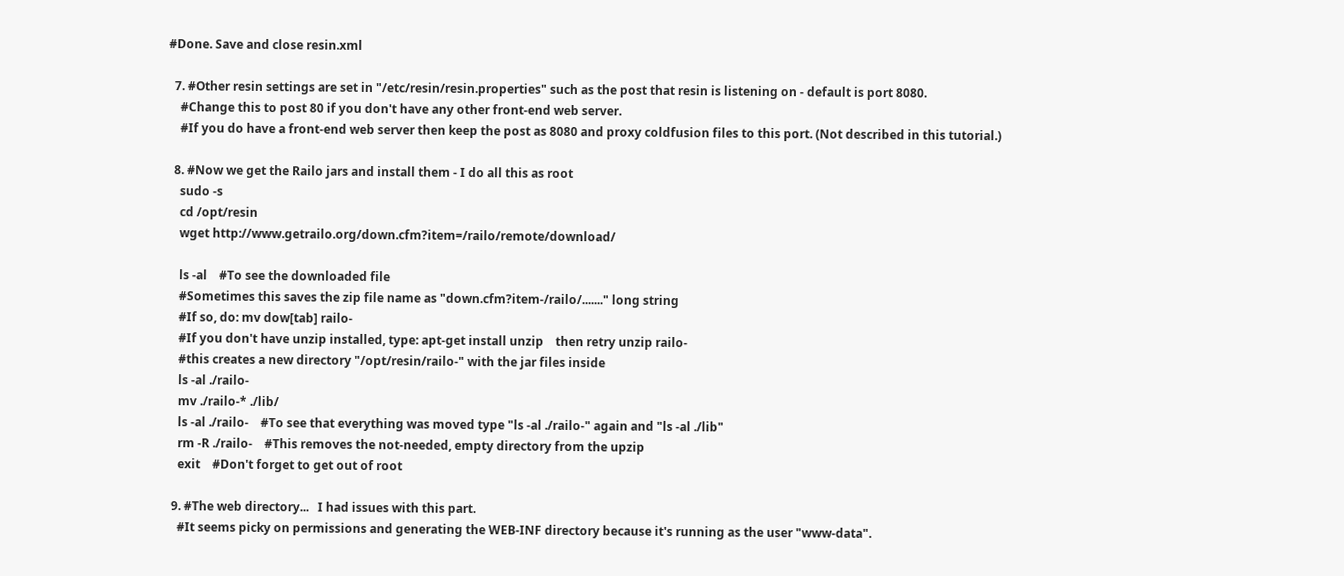#Done. Save and close resin.xml

  7. #Other resin settings are set in "/etc/resin/resin.properties" such as the post that resin is listening on - default is port 8080.
    #Change this to post 80 if you don't have any other front-end web server.
    #If you do have a front-end web server then keep the post as 8080 and proxy coldfusion files to this port. (Not described in this tutorial.)

  8. #Now we get the Railo jars and install them - I do all this as root
    sudo -s
    cd /opt/resin
    wget http://www.getrailo.org/down.cfm?item=/railo/remote/download/

    ls -al    #To see the downloaded file
    #Sometimes this saves the zip file name as "down.cfm?item-/railo/......." long string
    #If so, do: mv dow[tab] railo-
    #If you don't have unzip installed, type: apt-get install unzip    then retry unzip railo-
    #this creates a new directory "/opt/resin/railo-" with the jar files inside
    ls -al ./railo-
    mv ./railo-* ./lib/
    ls -al ./railo-    #To see that everything was moved type "ls -al ./railo-" again and "ls -al ./lib"
    rm -R ./railo-    #This removes the not-needed, empty directory from the upzip
    exit    #Don't forget to get out of root

  9. #The web directory...   I had issues with this part.
    #It seems picky on permissions and generating the WEB-INF directory because it's running as the user "www-data".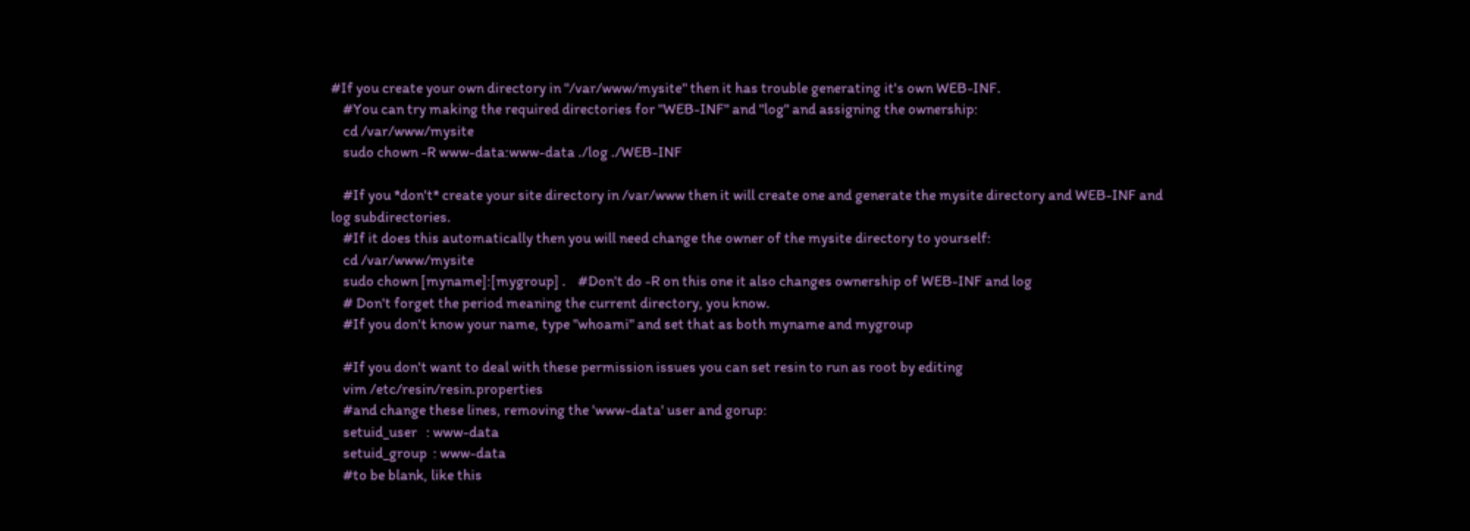#If you create your own directory in "/var/www/mysite" then it has trouble generating it's own WEB-INF.
    #You can try making the required directories for "WEB-INF" and "log" and assigning the ownership:
    cd /var/www/mysite
    sudo chown -R www-data:www-data ./log ./WEB-INF

    #If you *don't* create your site directory in /var/www then it will create one and generate the mysite directory and WEB-INF and log subdirectories.
    #If it does this automatically then you will need change the owner of the mysite directory to yourself:
    cd /var/www/mysite
    sudo chown [myname]:[mygroup] .    #Don't do -R on this one it also changes ownership of WEB-INF and log
    # Don't forget the period meaning the current directory, you know.
    #If you don't know your name, type "whoami" and set that as both myname and mygroup

    #If you don't want to deal with these permission issues you can set resin to run as root by editing
    vim /etc/resin/resin.properties
    #and change these lines, removing the 'www-data' user and gorup:
    setuid_user   : www-data
    setuid_group  : www-data
    #to be blank, like this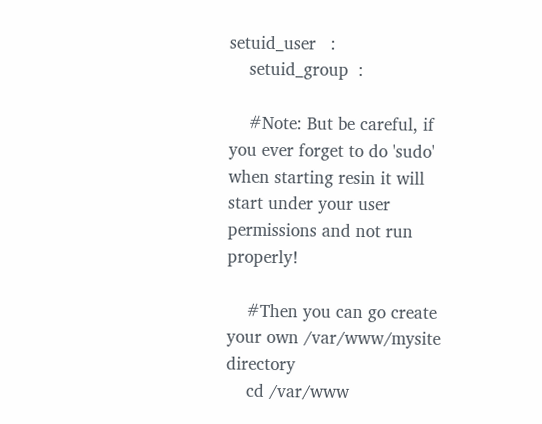setuid_user   :
    setuid_group  :

    #Note: But be careful, if you ever forget to do 'sudo' when starting resin it will start under your user permissions and not run properly!

    #Then you can go create your own /var/www/mysite directory
    cd /var/www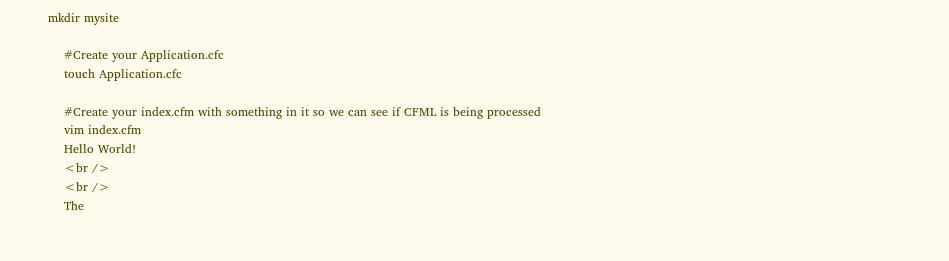mkdir mysite

    #Create your Application.cfc
    touch Application.cfc

    #Create your index.cfm with something in it so we can see if CFML is being processed
    vim index.cfm
    Hello World!
    <br />
    <br />
    The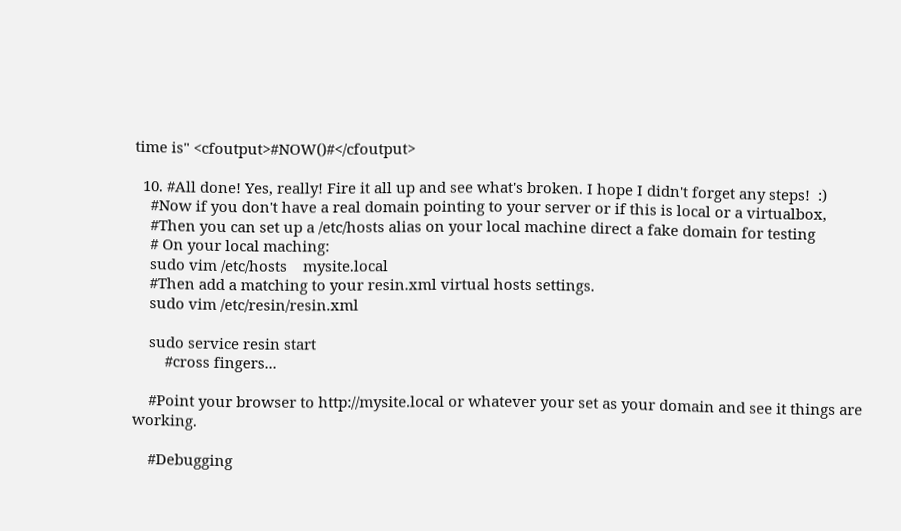time is" <cfoutput>#NOW()#</cfoutput>

  10. #All done! Yes, really! Fire it all up and see what's broken. I hope I didn't forget any steps!  :)
    #Now if you don't have a real domain pointing to your server or if this is local or a virtualbox,
    #Then you can set up a /etc/hosts alias on your local machine direct a fake domain for testing
    # On your local maching:
    sudo vim /etc/hosts    mysite.local
    #Then add a matching to your resin.xml virtual hosts settings.
    sudo vim /etc/resin/resin.xml

    sudo service resin start
        #cross fingers...

    #Point your browser to http://mysite.local or whatever your set as your domain and see it things are working.

    #Debugging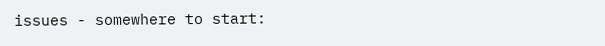issues - somewhere to start: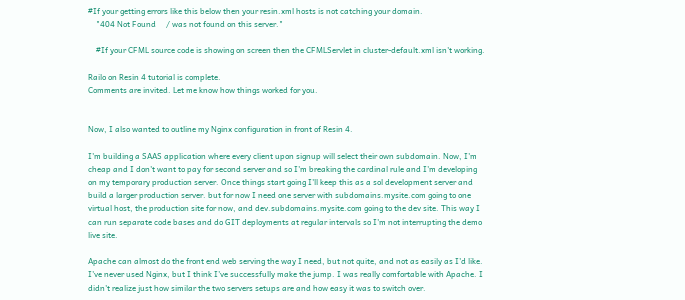#If your getting errors like this below then your resin.xml hosts is not catching your domain.
    "404 Not Found     / was not found on this server."

    #If your CFML source code is showing on screen then the CFMLServlet in cluster-default.xml isn't working.

Railo on Resin 4 tutorial is complete.
Comments are invited. Let me know how things worked for you.


Now, I also wanted to outline my Nginx configuration in front of Resin 4.

I'm building a SAAS application where every client upon signup will select their own subdomain. Now, I'm cheap and I don't want to pay for second server and so I'm breaking the cardinal rule and I'm developing on my temporary production server. Once things start going I'll keep this as a sol development server and build a larger production server. but for now I need one server with subdomains.mysite.com going to one virtual host, the production site for now, and dev.subdomains.mysite.com going to the dev site. This way I can run separate code bases and do GIT deployments at regular intervals so I'm not interrupting the demo live site.

Apache can almost do the front end web serving the way I need, but not quite, and not as easily as I'd like. I've never used Nginx, but I think I've successfully make the jump. I was really comfortable with Apache. I didn't realize just how similar the two servers setups are and how easy it was to switch over.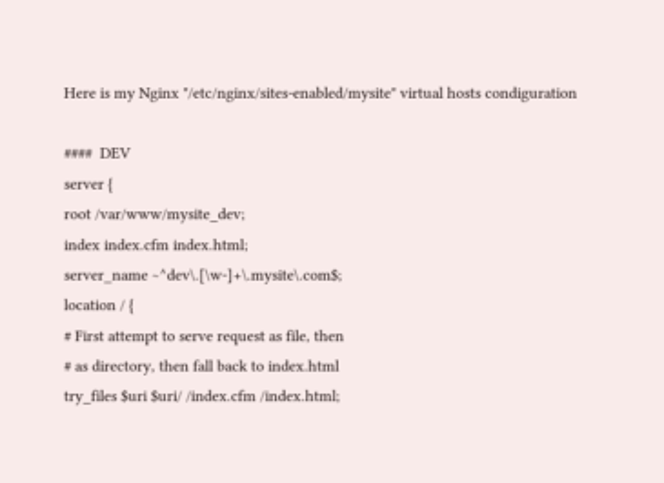Here is my Nginx "/etc/nginx/sites-enabled/mysite" virtual hosts condiguration

####  DEV
server {
root /var/www/mysite_dev;
index index.cfm index.html;
server_name ~^dev\.[\w-]+\.mysite\.com$;
location / {
# First attempt to serve request as file, then
# as directory, then fall back to index.html
try_files $uri $uri/ /index.cfm /index.html;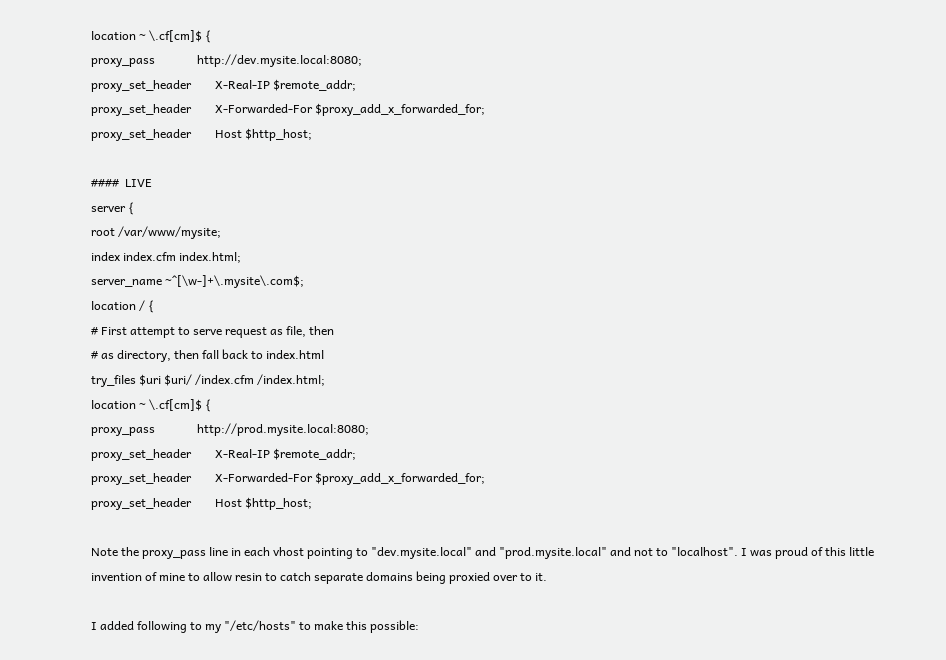location ~ \.cf[cm]$ {
proxy_pass              http://dev.mysite.local:8080;
proxy_set_header        X-Real-IP $remote_addr;
proxy_set_header        X-Forwarded-For $proxy_add_x_forwarded_for;
proxy_set_header        Host $http_host;

####  LIVE
server {
root /var/www/mysite;
index index.cfm index.html;
server_name ~^[\w-]+\.mysite\.com$;
location / {
# First attempt to serve request as file, then
# as directory, then fall back to index.html
try_files $uri $uri/ /index.cfm /index.html;
location ~ \.cf[cm]$ {
proxy_pass              http://prod.mysite.local:8080;
proxy_set_header        X-Real-IP $remote_addr;
proxy_set_header        X-Forwarded-For $proxy_add_x_forwarded_for;
proxy_set_header        Host $http_host;

Note the proxy_pass line in each vhost pointing to "dev.mysite.local" and "prod.mysite.local" and not to "localhost". I was proud of this little invention of mine to allow resin to catch separate domains being proxied over to it.

I added following to my "/etc/hosts" to make this possible: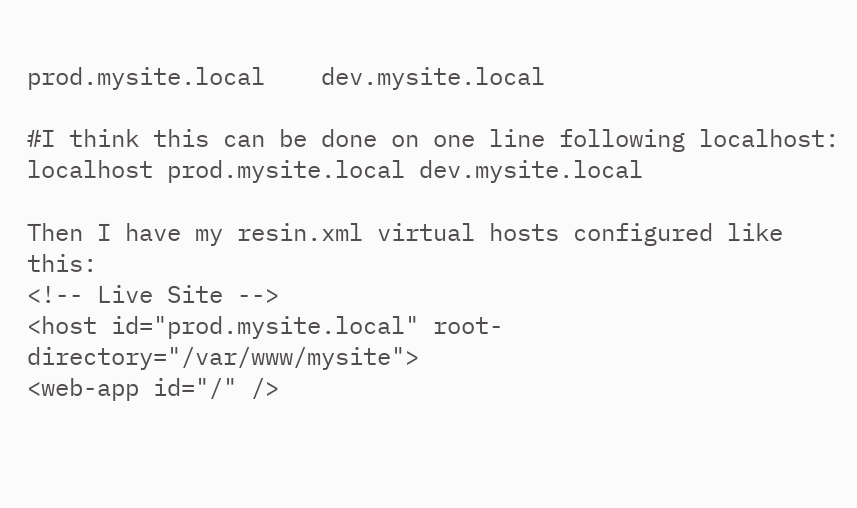prod.mysite.local    dev.mysite.local

#I think this can be done on one line following localhost: localhost prod.mysite.local dev.mysite.local

Then I have my resin.xml virtual hosts configured like this:
<!-- Live Site -->
<host id="prod.mysite.local" root-directory="/var/www/mysite">
<web-app id="/" />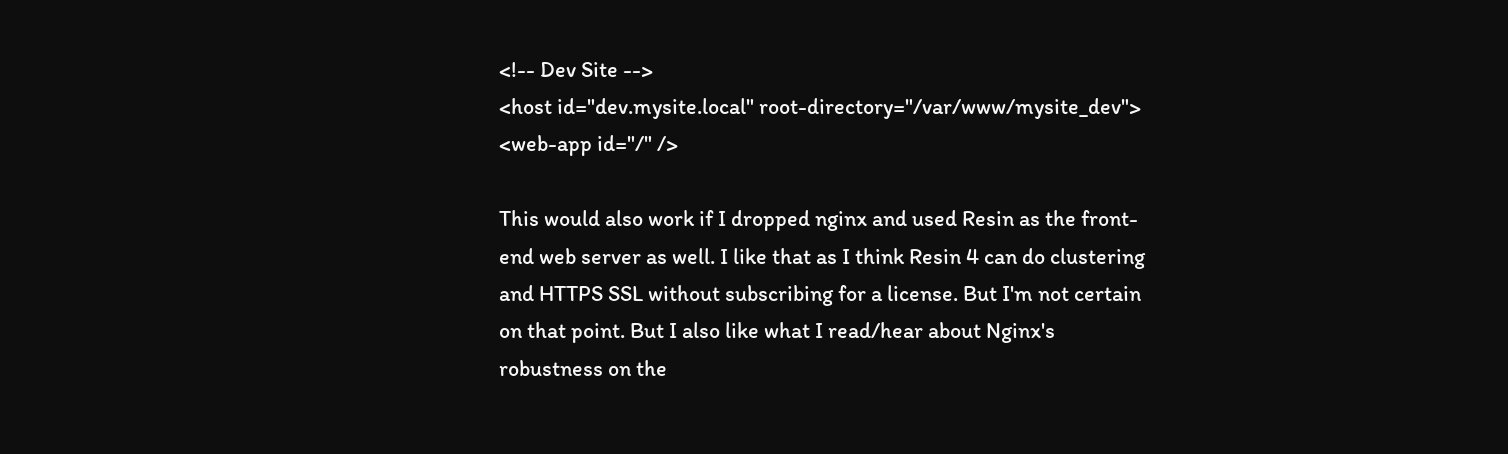<!-- Dev Site -->
<host id="dev.mysite.local" root-directory="/var/www/mysite_dev">
<web-app id="/" />

This would also work if I dropped nginx and used Resin as the front-end web server as well. I like that as I think Resin 4 can do clustering and HTTPS SSL without subscribing for a license. But I'm not certain on that point. But I also like what I read/hear about Nginx's robustness on the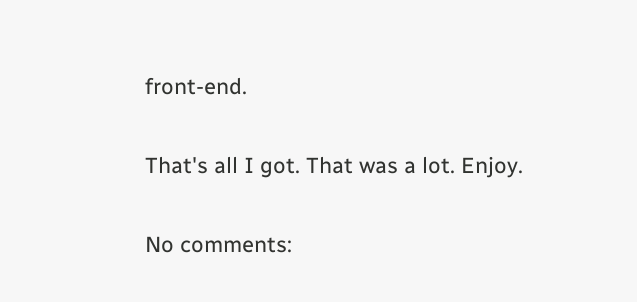front-end.

That's all I got. That was a lot. Enjoy.

No comments: